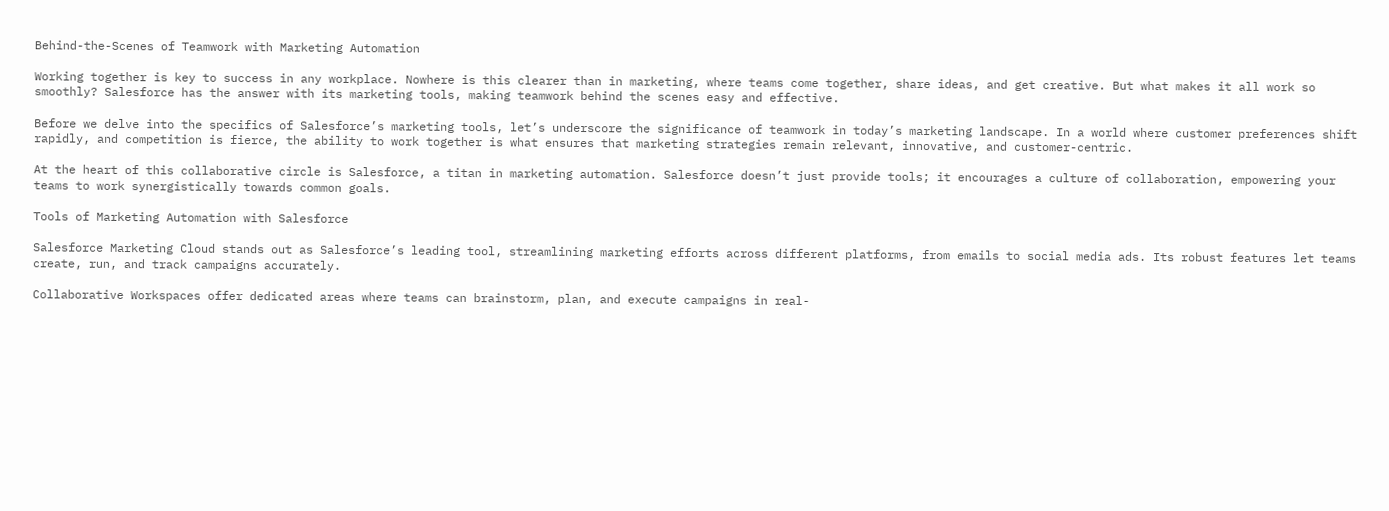Behind-the-Scenes of Teamwork with Marketing Automation

Working together is key to success in any workplace. Nowhere is this clearer than in marketing, where teams come together, share ideas, and get creative. But what makes it all work so smoothly? Salesforce has the answer with its marketing tools, making teamwork behind the scenes easy and effective.

Before we delve into the specifics of Salesforce’s marketing tools, let’s underscore the significance of teamwork in today’s marketing landscape. In a world where customer preferences shift rapidly, and competition is fierce, the ability to work together is what ensures that marketing strategies remain relevant, innovative, and customer-centric.

At the heart of this collaborative circle is Salesforce, a titan in marketing automation. Salesforce doesn’t just provide tools; it encourages a culture of collaboration, empowering your teams to work synergistically towards common goals.

Tools of Marketing Automation with Salesforce

Salesforce Marketing Cloud stands out as Salesforce’s leading tool, streamlining marketing efforts across different platforms, from emails to social media ads. Its robust features let teams create, run, and track campaigns accurately.

Collaborative Workspaces offer dedicated areas where teams can brainstorm, plan, and execute campaigns in real-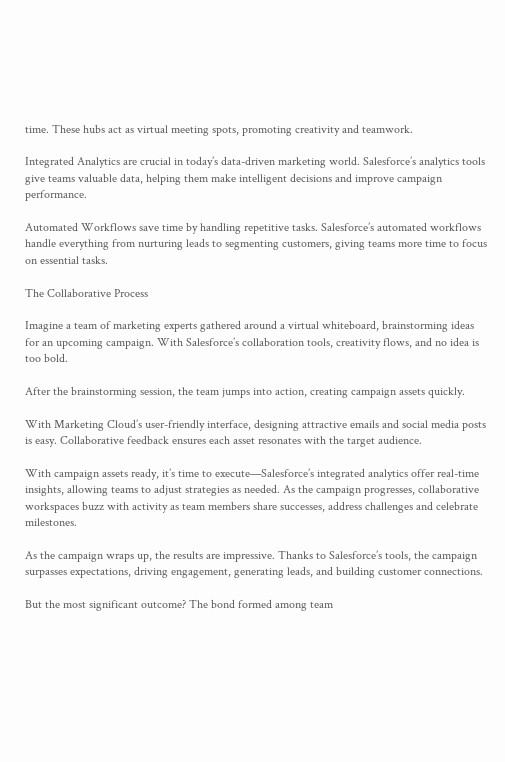time. These hubs act as virtual meeting spots, promoting creativity and teamwork.

Integrated Analytics are crucial in today’s data-driven marketing world. Salesforce’s analytics tools give teams valuable data, helping them make intelligent decisions and improve campaign performance.

Automated Workflows save time by handling repetitive tasks. Salesforce’s automated workflows handle everything from nurturing leads to segmenting customers, giving teams more time to focus on essential tasks.

The Collaborative Process

Imagine a team of marketing experts gathered around a virtual whiteboard, brainstorming ideas for an upcoming campaign. With Salesforce’s collaboration tools, creativity flows, and no idea is too bold.

After the brainstorming session, the team jumps into action, creating campaign assets quickly.

With Marketing Cloud’s user-friendly interface, designing attractive emails and social media posts is easy. Collaborative feedback ensures each asset resonates with the target audience.

With campaign assets ready, it’s time to execute—Salesforce’s integrated analytics offer real-time insights, allowing teams to adjust strategies as needed. As the campaign progresses, collaborative workspaces buzz with activity as team members share successes, address challenges and celebrate milestones.

As the campaign wraps up, the results are impressive. Thanks to Salesforce’s tools, the campaign surpasses expectations, driving engagement, generating leads, and building customer connections.

But the most significant outcome? The bond formed among team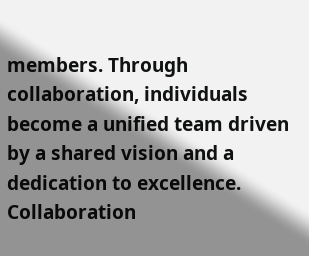members. Through collaboration, individuals become a unified team driven by a shared vision and a dedication to excellence. Collaboration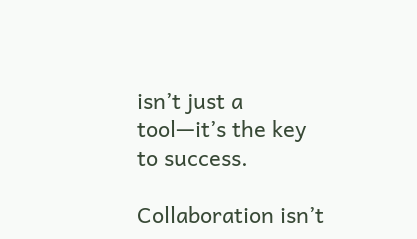isn’t just a tool—it’s the key to success.

Collaboration isn’t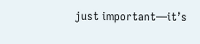just important—it’s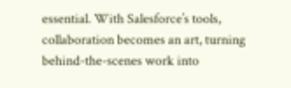essential. With Salesforce’s tools, collaboration becomes an art, turning behind-the-scenes work into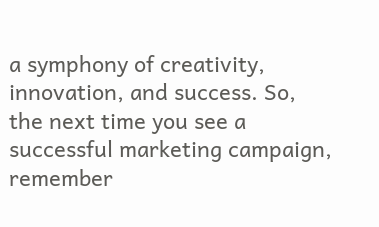a symphony of creativity, innovation, and success. So, the next time you see a successful marketing campaign, remember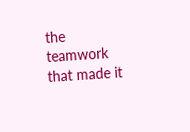the teamwork that made it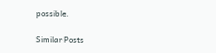possible.

Similar Posts